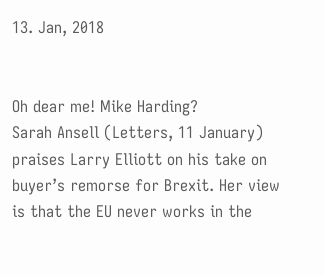13. Jan, 2018


Oh dear me! Mike Harding?
Sarah Ansell (Letters, 11 January) praises Larry Elliott on his take on buyer’s remorse for Brexit. Her view is that the EU never works in the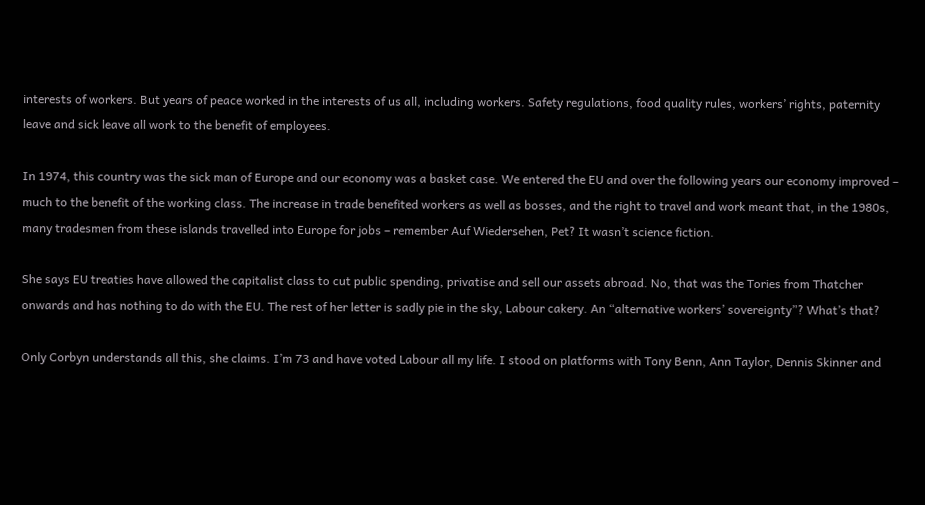interests of workers. But years of peace worked in the interests of us all, including workers. Safety regulations, food quality rules, workers’ rights, paternity leave and sick leave all work to the benefit of employees.

In 1974, this country was the sick man of Europe and our economy was a basket case. We entered the EU and over the following years our economy improved – much to the benefit of the working class. The increase in trade benefited workers as well as bosses, and the right to travel and work meant that, in the 1980s, many tradesmen from these islands travelled into Europe for jobs – remember Auf Wiedersehen, Pet? It wasn’t science fiction.

She says EU treaties have allowed the capitalist class to cut public spending, privatise and sell our assets abroad. No, that was the Tories from Thatcher onwards and has nothing to do with the EU. The rest of her letter is sadly pie in the sky, Labour cakery. An “alternative workers’ sovereignty”? What’s that?

Only Corbyn understands all this, she claims. I’m 73 and have voted Labour all my life. I stood on platforms with Tony Benn, Ann Taylor, Dennis Skinner and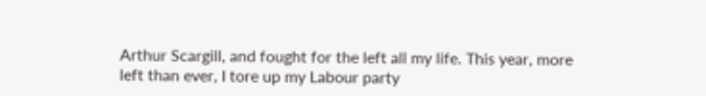Arthur Scargill, and fought for the left all my life. This year, more left than ever, I tore up my Labour party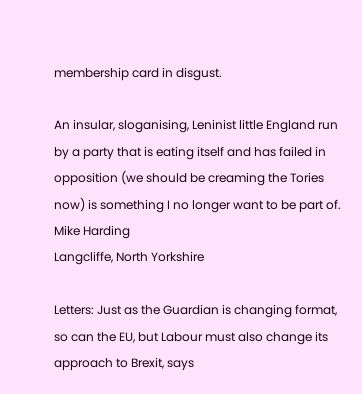membership card in disgust.

An insular, sloganising, Leninist little England run by a party that is eating itself and has failed in opposition (we should be creaming the Tories now) is something I no longer want to be part of.
Mike Harding
Langcliffe, North Yorkshire

Letters: Just as the Guardian is changing format, so can the EU, but Labour must also change its approach to Brexit, says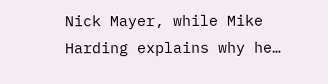Nick Mayer, while Mike Harding explains why he…